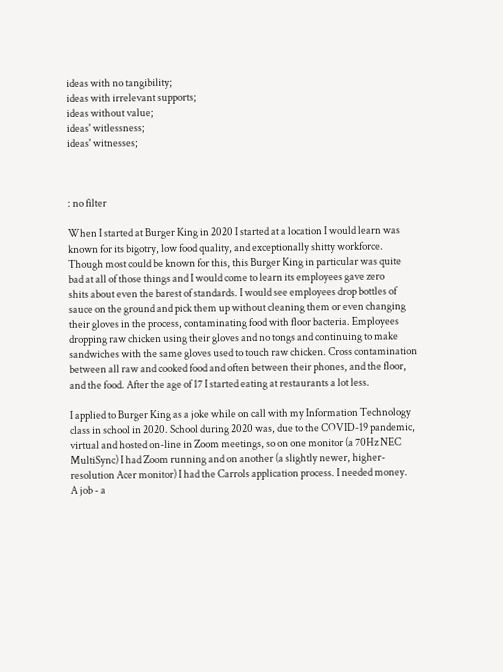ideas with no tangibility;
ideas with irrelevant supports;
ideas without value;
ideas' witlessness;
ideas' witnesses;



: no filter

When I started at Burger King in 2020 I started at a location I would learn was
known for its bigotry, low food quality, and exceptionally shitty workforce.
Though most could be known for this, this Burger King in particular was quite
bad at all of those things and I would come to learn its employees gave zero
shits about even the barest of standards. I would see employees drop bottles of
sauce on the ground and pick them up without cleaning them or even changing
their gloves in the process, contaminating food with floor bacteria. Employees
dropping raw chicken using their gloves and no tongs and continuing to make
sandwiches with the same gloves used to touch raw chicken. Cross contamination
between all raw and cooked food and often between their phones, and the floor,
and the food. After the age of 17 I started eating at restaurants a lot less.

I applied to Burger King as a joke while on call with my Information Technology
class in school in 2020. School during 2020 was, due to the COVID-19 pandemic,
virtual and hosted on-line in Zoom meetings, so on one monitor (a 70Hz NEC
MultiSync) I had Zoom running and on another (a slightly newer, higher-
resolution Acer monitor) I had the Carrols application process. I needed money.
A job - a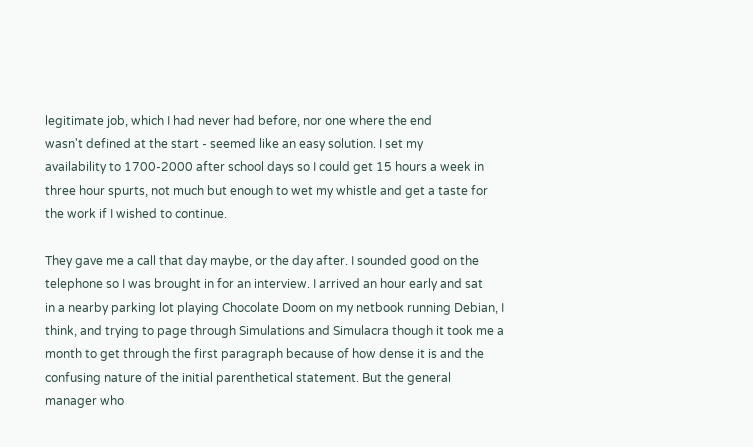legitimate job, which I had never had before, nor one where the end
wasn't defined at the start - seemed like an easy solution. I set my
availability to 1700-2000 after school days so I could get 15 hours a week in
three hour spurts, not much but enough to wet my whistle and get a taste for
the work if I wished to continue.

They gave me a call that day maybe, or the day after. I sounded good on the
telephone so I was brought in for an interview. I arrived an hour early and sat
in a nearby parking lot playing Chocolate Doom on my netbook running Debian, I
think, and trying to page through Simulations and Simulacra though it took me a
month to get through the first paragraph because of how dense it is and the
confusing nature of the initial parenthetical statement. But the general
manager who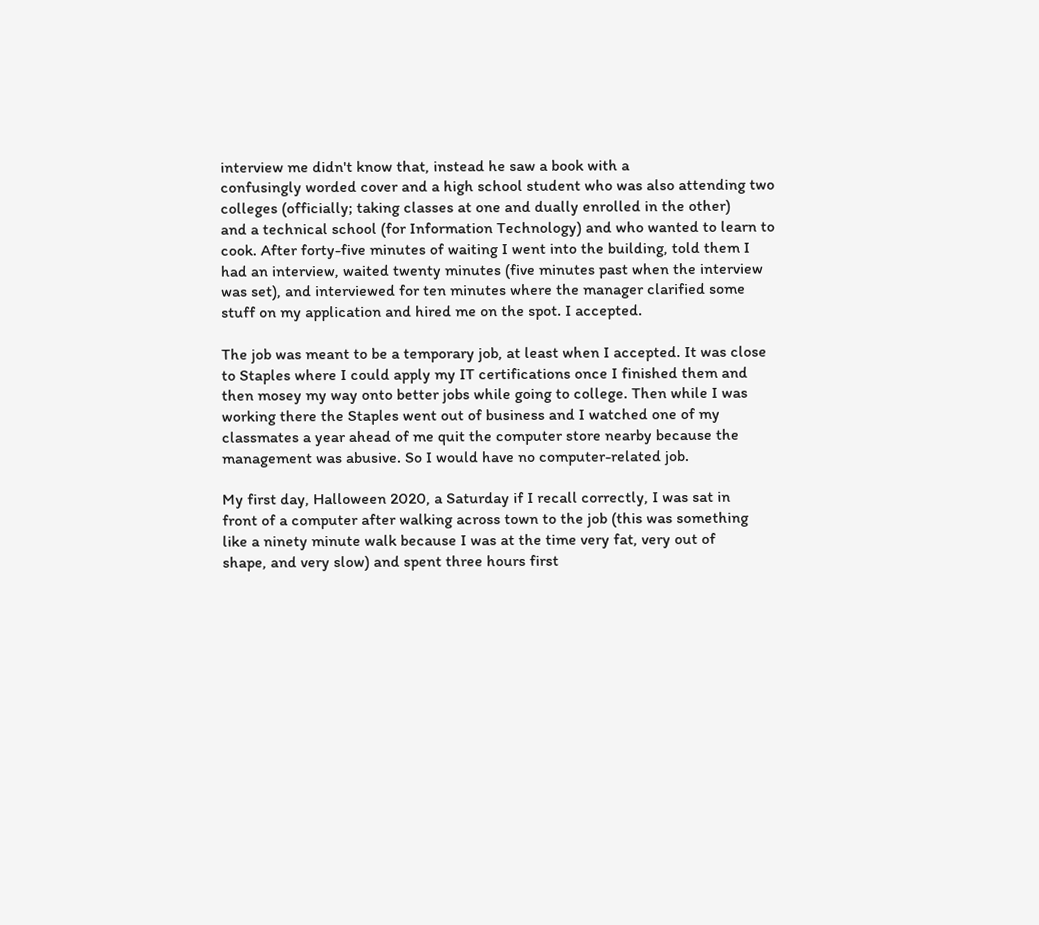interview me didn't know that, instead he saw a book with a
confusingly worded cover and a high school student who was also attending two
colleges (officially; taking classes at one and dually enrolled in the other)
and a technical school (for Information Technology) and who wanted to learn to
cook. After forty-five minutes of waiting I went into the building, told them I
had an interview, waited twenty minutes (five minutes past when the interview
was set), and interviewed for ten minutes where the manager clarified some
stuff on my application and hired me on the spot. I accepted.

The job was meant to be a temporary job, at least when I accepted. It was close
to Staples where I could apply my IT certifications once I finished them and
then mosey my way onto better jobs while going to college. Then while I was
working there the Staples went out of business and I watched one of my
classmates a year ahead of me quit the computer store nearby because the
management was abusive. So I would have no computer-related job.

My first day, Halloween 2020, a Saturday if I recall correctly, I was sat in
front of a computer after walking across town to the job (this was something
like a ninety minute walk because I was at the time very fat, very out of
shape, and very slow) and spent three hours first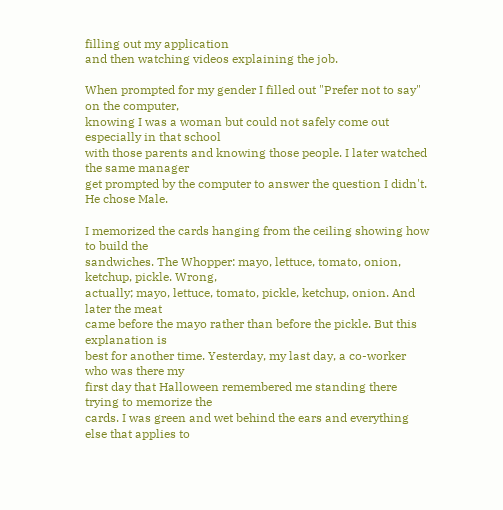filling out my application
and then watching videos explaining the job.

When prompted for my gender I filled out "Prefer not to say" on the computer,
knowing I was a woman but could not safely come out especially in that school
with those parents and knowing those people. I later watched the same manager
get prompted by the computer to answer the question I didn't. He chose Male.

I memorized the cards hanging from the ceiling showing how to build the
sandwiches. The Whopper: mayo, lettuce, tomato, onion, ketchup, pickle. Wrong,
actually; mayo, lettuce, tomato, pickle, ketchup, onion. And later the meat
came before the mayo rather than before the pickle. But this explanation is
best for another time. Yesterday, my last day, a co-worker who was there my
first day that Halloween remembered me standing there trying to memorize the
cards. I was green and wet behind the ears and everything else that applies to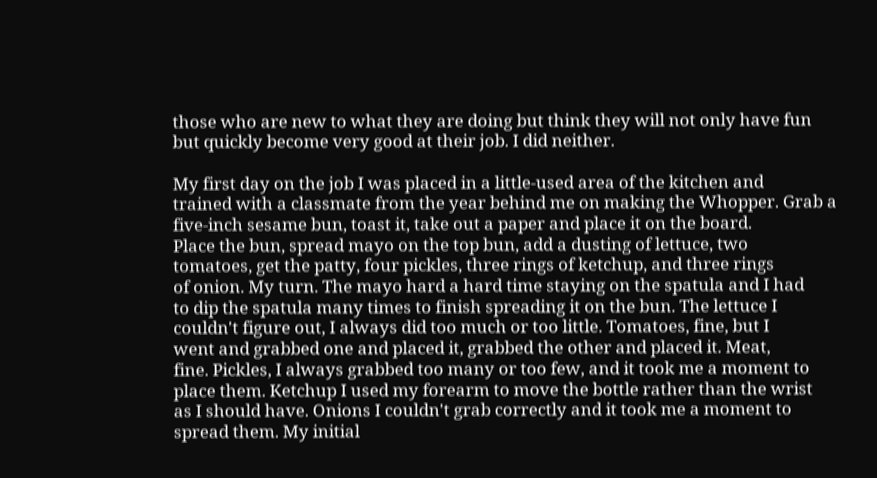those who are new to what they are doing but think they will not only have fun
but quickly become very good at their job. I did neither.

My first day on the job I was placed in a little-used area of the kitchen and
trained with a classmate from the year behind me on making the Whopper. Grab a
five-inch sesame bun, toast it, take out a paper and place it on the board.
Place the bun, spread mayo on the top bun, add a dusting of lettuce, two
tomatoes, get the patty, four pickles, three rings of ketchup, and three rings
of onion. My turn. The mayo hard a hard time staying on the spatula and I had
to dip the spatula many times to finish spreading it on the bun. The lettuce I
couldn't figure out, I always did too much or too little. Tomatoes, fine, but I
went and grabbed one and placed it, grabbed the other and placed it. Meat,
fine. Pickles, I always grabbed too many or too few, and it took me a moment to
place them. Ketchup I used my forearm to move the bottle rather than the wrist
as I should have. Onions I couldn't grab correctly and it took me a moment to
spread them. My initial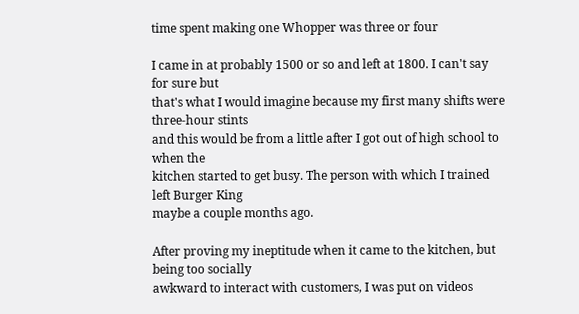time spent making one Whopper was three or four

I came in at probably 1500 or so and left at 1800. I can't say for sure but
that's what I would imagine because my first many shifts were three-hour stints
and this would be from a little after I got out of high school to when the
kitchen started to get busy. The person with which I trained left Burger King
maybe a couple months ago.

After proving my ineptitude when it came to the kitchen, but being too socially
awkward to interact with customers, I was put on videos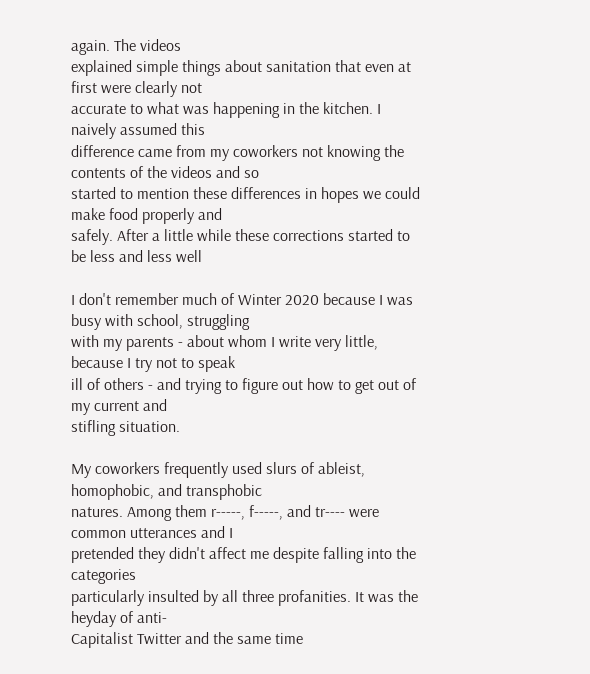again. The videos
explained simple things about sanitation that even at first were clearly not
accurate to what was happening in the kitchen. I naively assumed this
difference came from my coworkers not knowing the contents of the videos and so
started to mention these differences in hopes we could make food properly and
safely. After a little while these corrections started to be less and less well

I don't remember much of Winter 2020 because I was busy with school, struggling
with my parents - about whom I write very little, because I try not to speak
ill of others - and trying to figure out how to get out of my current and
stifling situation.

My coworkers frequently used slurs of ableist, homophobic, and transphobic
natures. Among them r-----, f-----, and tr---- were common utterances and I
pretended they didn't affect me despite falling into the categories
particularly insulted by all three profanities. It was the heyday of anti-
Capitalist Twitter and the same time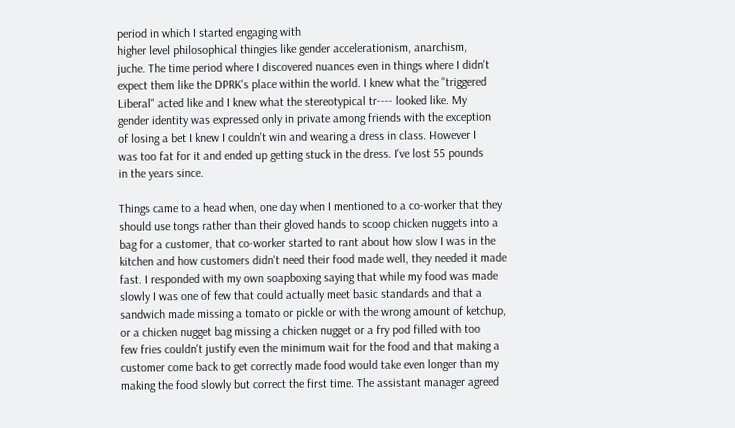period in which I started engaging with
higher level philosophical thingies like gender accelerationism, anarchism,
juche. The time period where I discovered nuances even in things where I didn't
expect them like the DPRK's place within the world. I knew what the "triggered
Liberal" acted like and I knew what the stereotypical tr---- looked like. My
gender identity was expressed only in private among friends with the exception
of losing a bet I knew I couldn't win and wearing a dress in class. However I
was too fat for it and ended up getting stuck in the dress. I've lost 55 pounds
in the years since.

Things came to a head when, one day when I mentioned to a co-worker that they
should use tongs rather than their gloved hands to scoop chicken nuggets into a
bag for a customer, that co-worker started to rant about how slow I was in the
kitchen and how customers didn't need their food made well, they needed it made
fast. I responded with my own soapboxing saying that while my food was made
slowly I was one of few that could actually meet basic standards and that a
sandwich made missing a tomato or pickle or with the wrong amount of ketchup,
or a chicken nugget bag missing a chicken nugget or a fry pod filled with too
few fries couldn't justify even the minimum wait for the food and that making a
customer come back to get correctly made food would take even longer than my
making the food slowly but correct the first time. The assistant manager agreed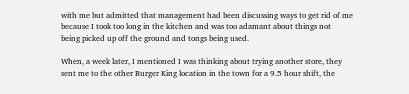with me but admitted that management had been discussing ways to get rid of me
because I took too long in the kitchen and was too adamant about things not
being picked up off the ground and tongs being used.

When, a week later, I mentioned I was thinking about trying another store, they
sent me to the other Burger King location in the town for a 9.5 hour shift, the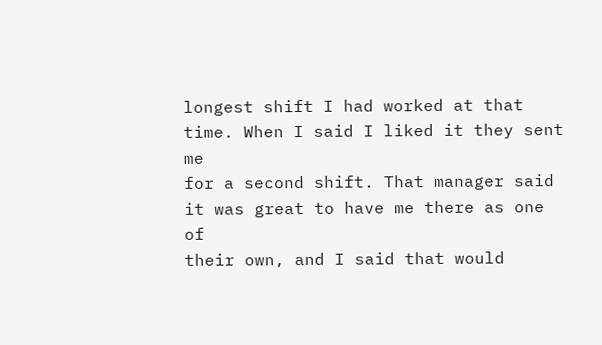longest shift I had worked at that time. When I said I liked it they sent me
for a second shift. That manager said it was great to have me there as one of
their own, and I said that would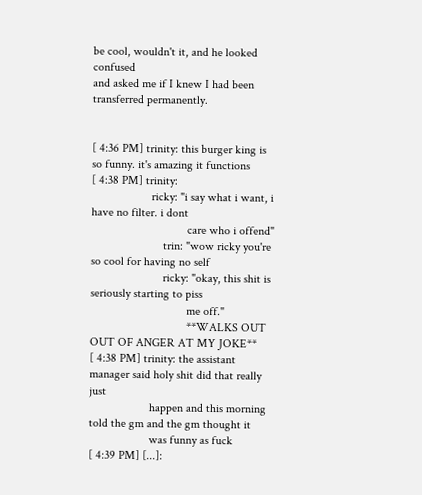be cool, wouldn't it, and he looked confused
and asked me if I knew I had been transferred permanently.


[ 4:36 PM] trinity: this burger king is so funny. it's amazing it functions
[ 4:38 PM] trinity:
                    ricky: "i say what i want, i have no filter. i dont
                                care who i offend"
                        trin: "wow ricky you're so cool for having no self
                        ricky: "okay, this shit is seriously starting to piss
                                me off."
                                **WALKS OUT OUT OF ANGER AT MY JOKE**
[ 4:38 PM] trinity: the assistant manager said holy shit did that really just
                    happen and this morning told the gm and the gm thought it
                    was funny as fuck
[ 4:39 PM] [...]: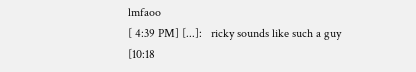lmfaoo
[ 4:39 PM] [...]:   ricky sounds like such a guy
[10:18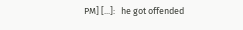PM] [...]:   he got offended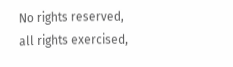No rights reserved, all rights exercised,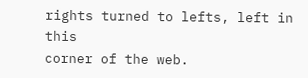rights turned to lefts, left in this
corner of the web.